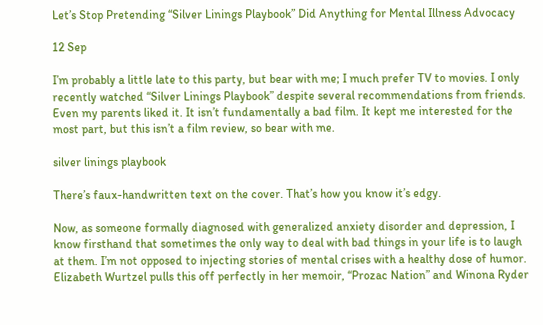Let’s Stop Pretending “Silver Linings Playbook” Did Anything for Mental Illness Advocacy

12 Sep

I’m probably a little late to this party, but bear with me; I much prefer TV to movies. I only recently watched “Silver Linings Playbook” despite several recommendations from friends. Even my parents liked it. It isn’t fundamentally a bad film. It kept me interested for the most part, but this isn’t a film review, so bear with me.

silver linings playbook

There’s faux-handwritten text on the cover. That’s how you know it’s edgy.

Now, as someone formally diagnosed with generalized anxiety disorder and depression, I know firsthand that sometimes the only way to deal with bad things in your life is to laugh at them. I’m not opposed to injecting stories of mental crises with a healthy dose of humor. Elizabeth Wurtzel pulls this off perfectly in her memoir, “Prozac Nation” and Winona Ryder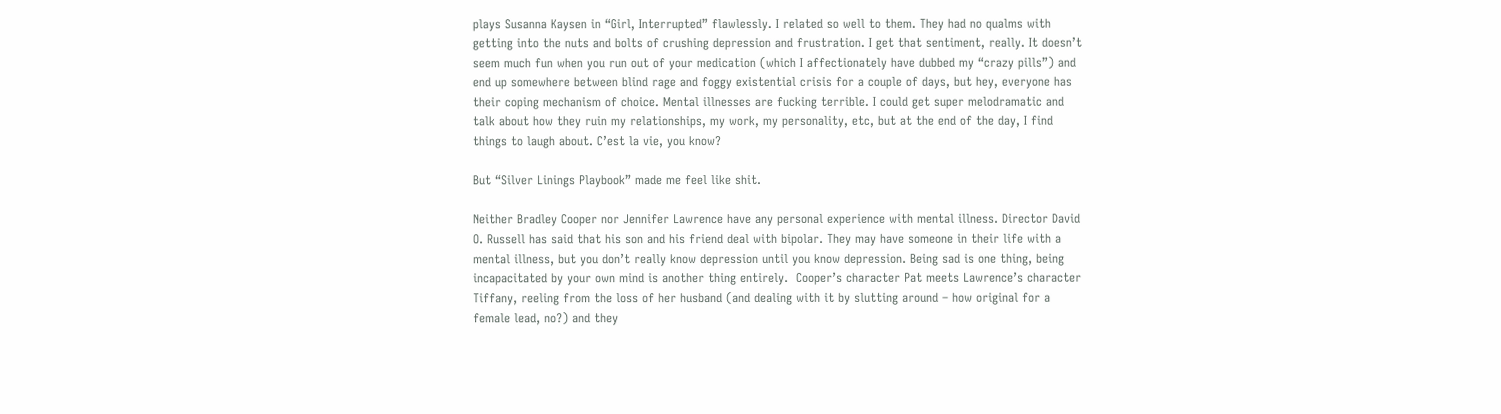plays Susanna Kaysen in “Girl, Interrupted” flawlessly. I related so well to them. They had no qualms with getting into the nuts and bolts of crushing depression and frustration. I get that sentiment, really. It doesn’t seem much fun when you run out of your medication (which I affectionately have dubbed my “crazy pills”) and end up somewhere between blind rage and foggy existential crisis for a couple of days, but hey, everyone has their coping mechanism of choice. Mental illnesses are fucking terrible. I could get super melodramatic and talk about how they ruin my relationships, my work, my personality, etc, but at the end of the day, I find things to laugh about. C’est la vie, you know?

But “Silver Linings Playbook” made me feel like shit.

Neither Bradley Cooper nor Jennifer Lawrence have any personal experience with mental illness. Director David O. Russell has said that his son and his friend deal with bipolar. They may have someone in their life with a mental illness, but you don’t really know depression until you know depression. Being sad is one thing, being incapacitated by your own mind is another thing entirely.  Cooper’s character Pat meets Lawrence’s character Tiffany, reeling from the loss of her husband (and dealing with it by slutting around – how original for a female lead, no?) and they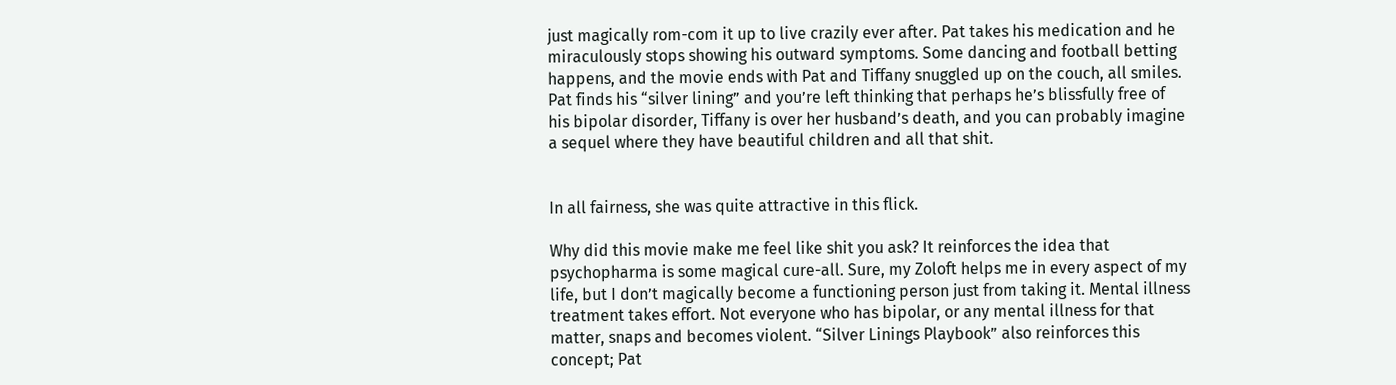just magically rom-com it up to live crazily ever after. Pat takes his medication and he miraculously stops showing his outward symptoms. Some dancing and football betting happens, and the movie ends with Pat and Tiffany snuggled up on the couch, all smiles. Pat finds his “silver lining” and you’re left thinking that perhaps he’s blissfully free of his bipolar disorder, Tiffany is over her husband’s death, and you can probably imagine a sequel where they have beautiful children and all that shit.


In all fairness, she was quite attractive in this flick.

Why did this movie make me feel like shit you ask? It reinforces the idea that psychopharma is some magical cure-all. Sure, my Zoloft helps me in every aspect of my life, but I don’t magically become a functioning person just from taking it. Mental illness treatment takes effort. Not everyone who has bipolar, or any mental illness for that matter, snaps and becomes violent. “Silver Linings Playbook” also reinforces this concept; Pat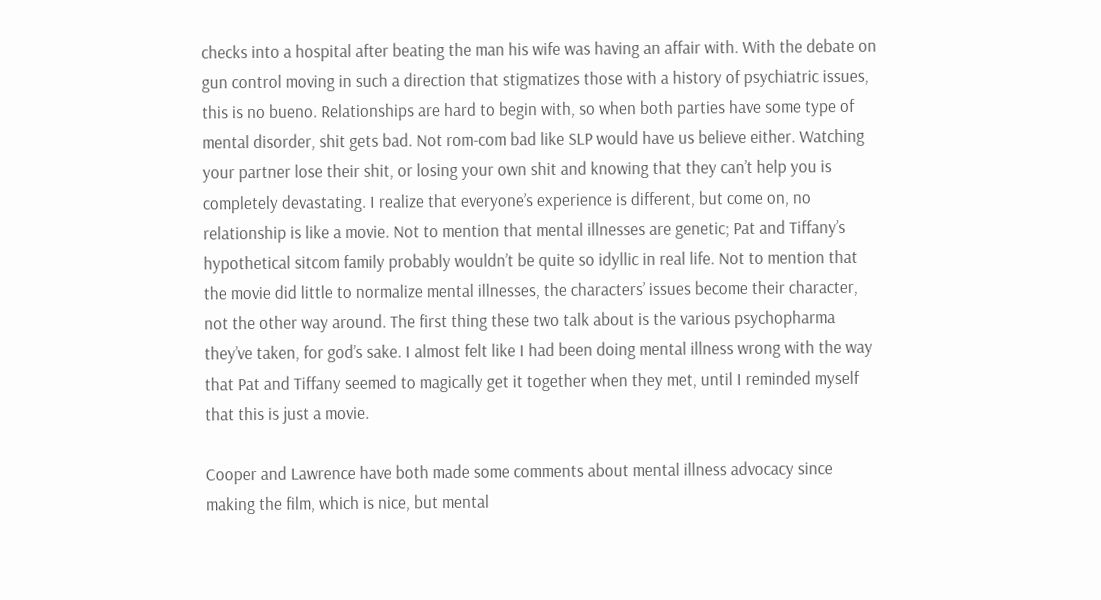checks into a hospital after beating the man his wife was having an affair with. With the debate on gun control moving in such a direction that stigmatizes those with a history of psychiatric issues, this is no bueno. Relationships are hard to begin with, so when both parties have some type of mental disorder, shit gets bad. Not rom-com bad like SLP would have us believe either. Watching your partner lose their shit, or losing your own shit and knowing that they can’t help you is completely devastating. I realize that everyone’s experience is different, but come on, no relationship is like a movie. Not to mention that mental illnesses are genetic; Pat and Tiffany’s hypothetical sitcom family probably wouldn’t be quite so idyllic in real life. Not to mention that the movie did little to normalize mental illnesses, the characters’ issues become their character, not the other way around. The first thing these two talk about is the various psychopharma they’ve taken, for god’s sake. I almost felt like I had been doing mental illness wrong with the way that Pat and Tiffany seemed to magically get it together when they met, until I reminded myself that this is just a movie.

Cooper and Lawrence have both made some comments about mental illness advocacy since making the film, which is nice, but mental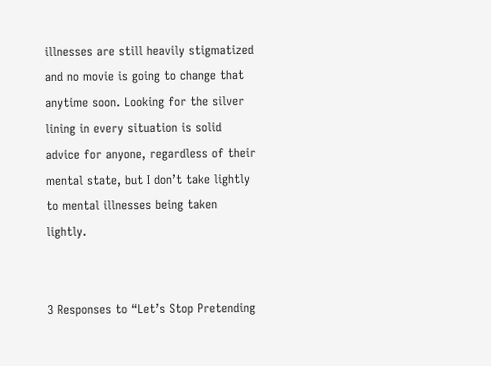illnesses are still heavily stigmatized and no movie is going to change that anytime soon. Looking for the silver lining in every situation is solid advice for anyone, regardless of their mental state, but I don’t take lightly to mental illnesses being taken lightly.


3 Responses to “Let’s Stop Pretending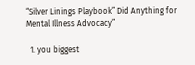“Silver Linings Playbook” Did Anything for Mental Illness Advocacy”

  1. you biggest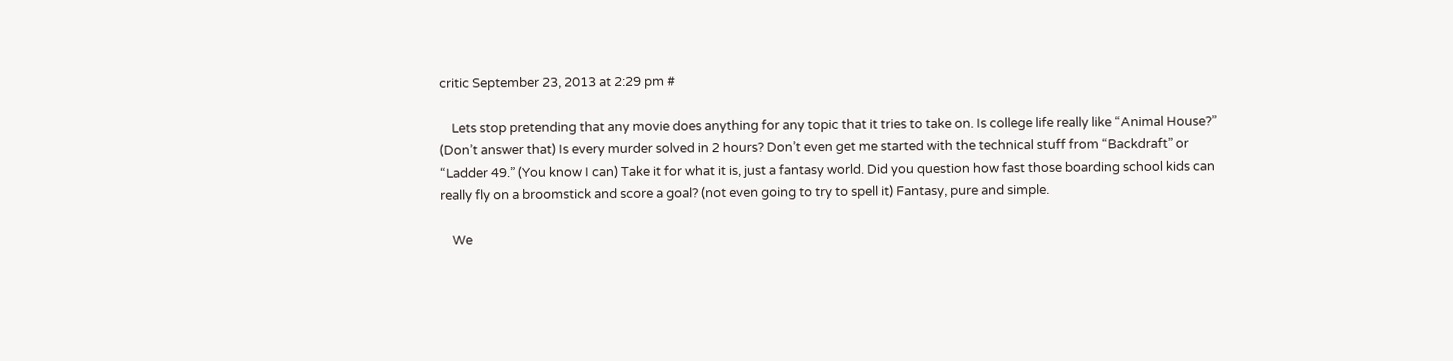critic September 23, 2013 at 2:29 pm #

    Lets stop pretending that any movie does anything for any topic that it tries to take on. Is college life really like “Animal House?” (Don’t answer that) Is every murder solved in 2 hours? Don’t even get me started with the technical stuff from “Backdraft” or “Ladder 49.” (You know I can) Take it for what it is, just a fantasy world. Did you question how fast those boarding school kids can really fly on a broomstick and score a goal? (not even going to try to spell it) Fantasy, pure and simple.

    We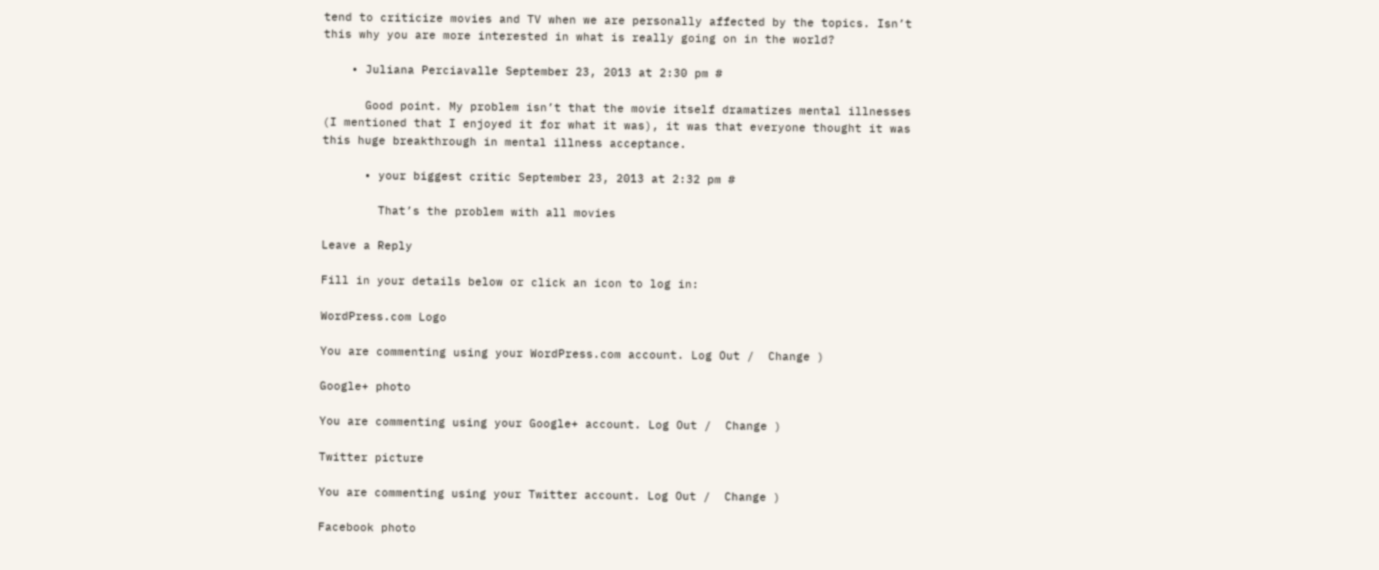tend to criticize movies and TV when we are personally affected by the topics. Isn’t this why you are more interested in what is really going on in the world?

    • Juliana Perciavalle September 23, 2013 at 2:30 pm #

      Good point. My problem isn’t that the movie itself dramatizes mental illnesses (I mentioned that I enjoyed it for what it was), it was that everyone thought it was this huge breakthrough in mental illness acceptance.

      • your biggest critic September 23, 2013 at 2:32 pm #

        That’s the problem with all movies

Leave a Reply

Fill in your details below or click an icon to log in:

WordPress.com Logo

You are commenting using your WordPress.com account. Log Out /  Change )

Google+ photo

You are commenting using your Google+ account. Log Out /  Change )

Twitter picture

You are commenting using your Twitter account. Log Out /  Change )

Facebook photo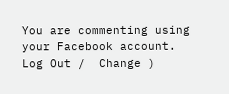You are commenting using your Facebook account. Log Out /  Change )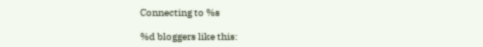Connecting to %s

%d bloggers like this: